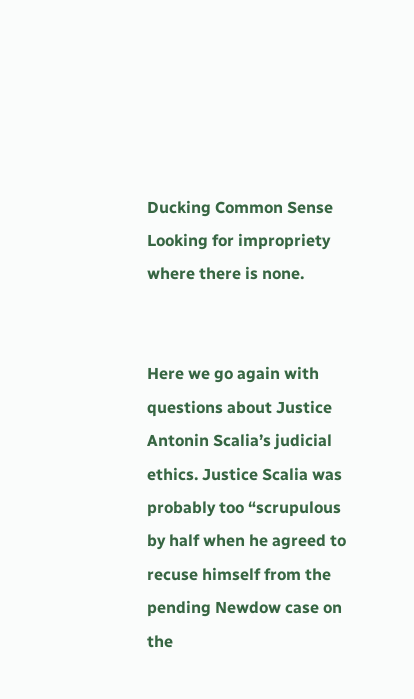Ducking Common Sense
Looking for impropriety where there is none.


Here we go again with questions about Justice Antonin Scalia’s judicial ethics. Justice Scalia was probably too “scrupulous by half when he agreed to recuse himself from the pending Newdow case on the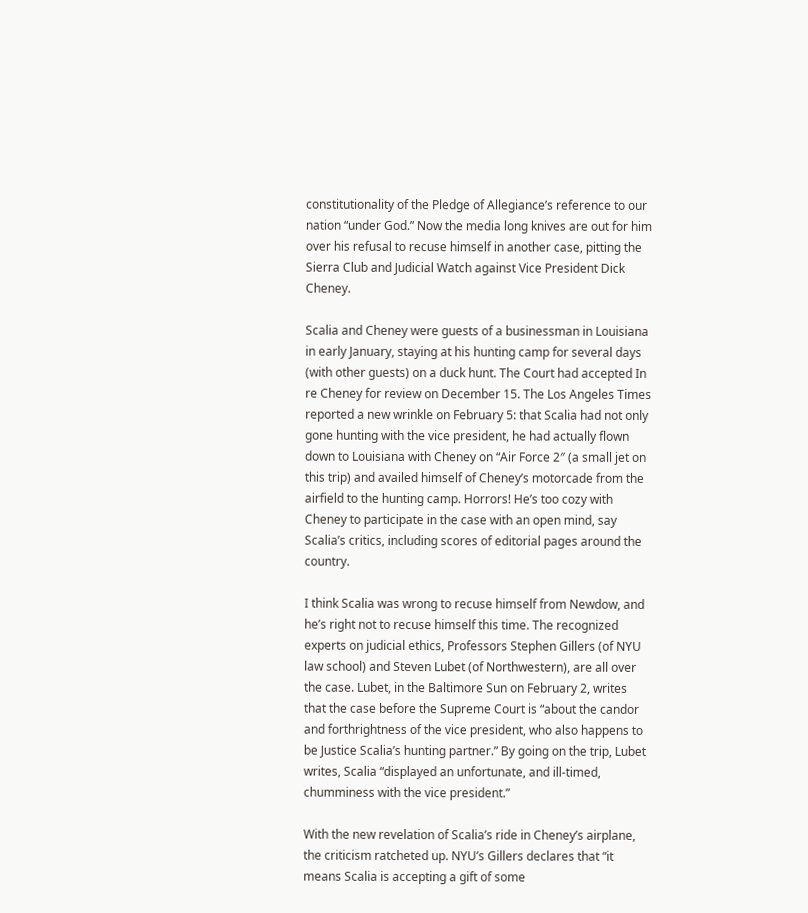constitutionality of the Pledge of Allegiance’s reference to our nation “under God.” Now the media long knives are out for him over his refusal to recuse himself in another case, pitting the Sierra Club and Judicial Watch against Vice President Dick Cheney.

Scalia and Cheney were guests of a businessman in Louisiana in early January, staying at his hunting camp for several days (with other guests) on a duck hunt. The Court had accepted In re Cheney for review on December 15. The Los Angeles Times reported a new wrinkle on February 5: that Scalia had not only gone hunting with the vice president, he had actually flown down to Louisiana with Cheney on “Air Force 2″ (a small jet on this trip) and availed himself of Cheney’s motorcade from the airfield to the hunting camp. Horrors! He’s too cozy with Cheney to participate in the case with an open mind, say Scalia’s critics, including scores of editorial pages around the country.

I think Scalia was wrong to recuse himself from Newdow, and he’s right not to recuse himself this time. The recognized experts on judicial ethics, Professors Stephen Gillers (of NYU law school) and Steven Lubet (of Northwestern), are all over the case. Lubet, in the Baltimore Sun on February 2, writes that the case before the Supreme Court is “about the candor and forthrightness of the vice president, who also happens to be Justice Scalia’s hunting partner.” By going on the trip, Lubet writes, Scalia “displayed an unfortunate, and ill-timed, chumminess with the vice president.”

With the new revelation of Scalia’s ride in Cheney’s airplane, the criticism ratcheted up. NYU’s Gillers declares that “it means Scalia is accepting a gift of some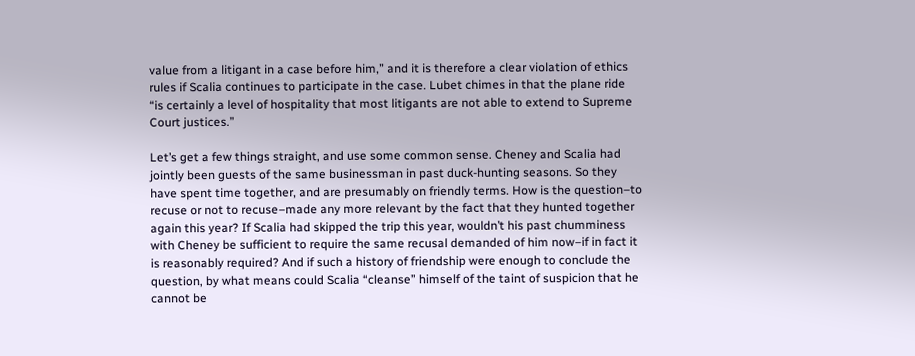value from a litigant in a case before him,” and it is therefore a clear violation of ethics rules if Scalia continues to participate in the case. Lubet chimes in that the plane ride “is certainly a level of hospitality that most litigants are not able to extend to Supreme Court justices.”

Let’s get a few things straight, and use some common sense. Cheney and Scalia had jointly been guests of the same businessman in past duck-hunting seasons. So they have spent time together, and are presumably on friendly terms. How is the question–to recuse or not to recuse–made any more relevant by the fact that they hunted together again this year? If Scalia had skipped the trip this year, wouldn’t his past chumminess with Cheney be sufficient to require the same recusal demanded of him now–if in fact it is reasonably required? And if such a history of friendship were enough to conclude the question, by what means could Scalia “cleanse” himself of the taint of suspicion that he cannot be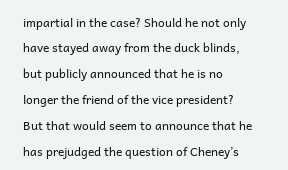impartial in the case? Should he not only have stayed away from the duck blinds, but publicly announced that he is no longer the friend of the vice president? But that would seem to announce that he has prejudged the question of Cheney’s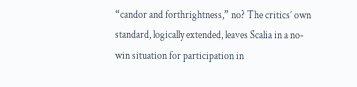“candor and forthrightness,” no? The critics’ own standard, logically extended, leaves Scalia in a no-win situation for participation in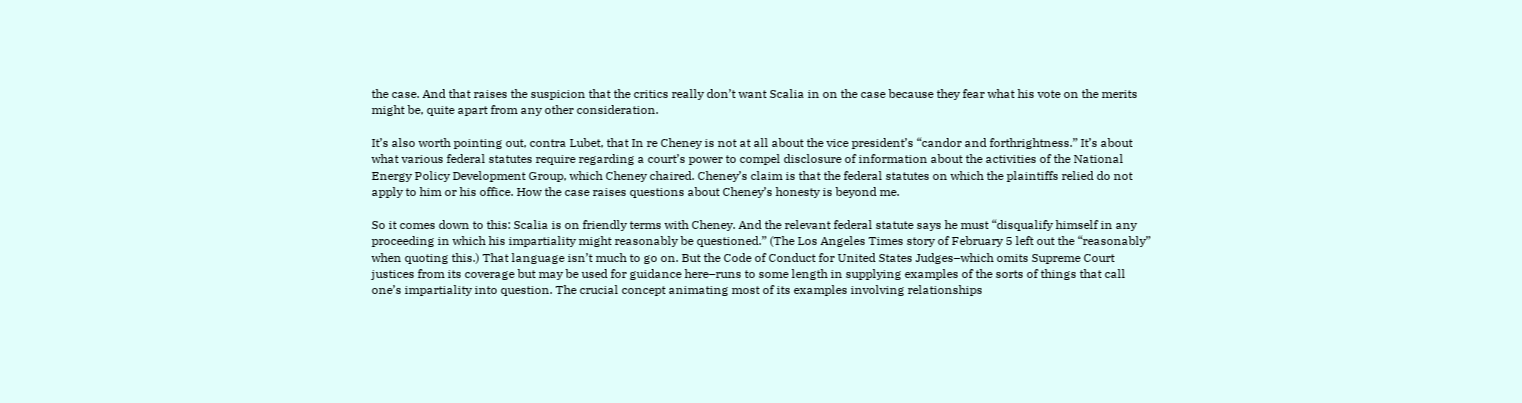the case. And that raises the suspicion that the critics really don’t want Scalia in on the case because they fear what his vote on the merits might be, quite apart from any other consideration.

It’s also worth pointing out, contra Lubet, that In re Cheney is not at all about the vice president’s “candor and forthrightness.” It’s about what various federal statutes require regarding a court’s power to compel disclosure of information about the activities of the National Energy Policy Development Group, which Cheney chaired. Cheney’s claim is that the federal statutes on which the plaintiffs relied do not apply to him or his office. How the case raises questions about Cheney’s honesty is beyond me.

So it comes down to this: Scalia is on friendly terms with Cheney. And the relevant federal statute says he must “disqualify himself in any proceeding in which his impartiality might reasonably be questioned.” (The Los Angeles Times story of February 5 left out the “reasonably” when quoting this.) That language isn’t much to go on. But the Code of Conduct for United States Judges–which omits Supreme Court justices from its coverage but may be used for guidance here–runs to some length in supplying examples of the sorts of things that call one’s impartiality into question. The crucial concept animating most of its examples involving relationships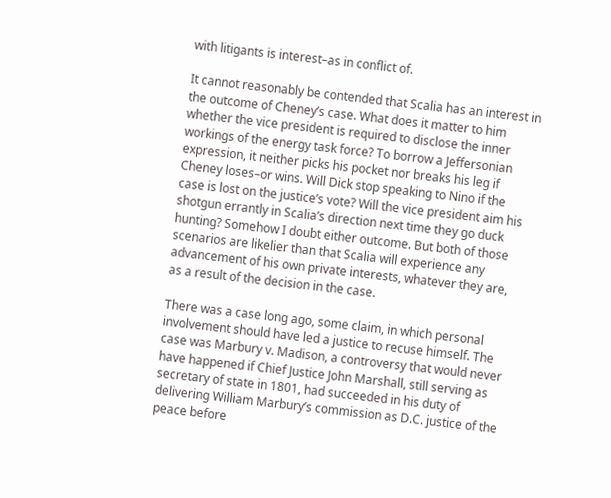with litigants is interest–as in conflict of.

It cannot reasonably be contended that Scalia has an interest in the outcome of Cheney’s case. What does it matter to him whether the vice president is required to disclose the inner workings of the energy task force? To borrow a Jeffersonian expression, it neither picks his pocket nor breaks his leg if Cheney loses–or wins. Will Dick stop speaking to Nino if the case is lost on the justice’s vote? Will the vice president aim his shotgun errantly in Scalia’s direction next time they go duck hunting? Somehow I doubt either outcome. But both of those scenarios are likelier than that Scalia will experience any advancement of his own private interests, whatever they are, as a result of the decision in the case.

There was a case long ago, some claim, in which personal involvement should have led a justice to recuse himself. The case was Marbury v. Madison, a controversy that would never have happened if Chief Justice John Marshall, still serving as secretary of state in 1801, had succeeded in his duty of delivering William Marbury’s commission as D.C. justice of the peace before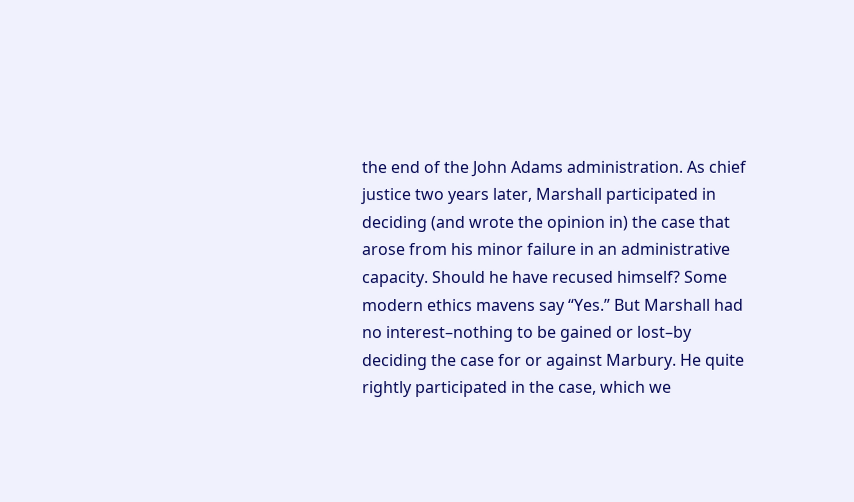the end of the John Adams administration. As chief justice two years later, Marshall participated in deciding (and wrote the opinion in) the case that arose from his minor failure in an administrative capacity. Should he have recused himself? Some modern ethics mavens say “Yes.” But Marshall had no interest–nothing to be gained or lost–by deciding the case for or against Marbury. He quite rightly participated in the case, which we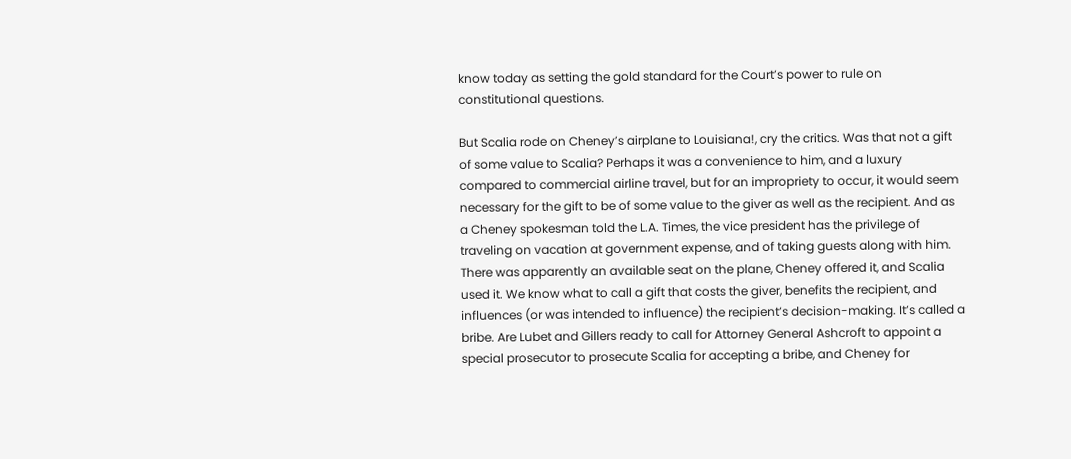know today as setting the gold standard for the Court’s power to rule on constitutional questions.

But Scalia rode on Cheney’s airplane to Louisiana!, cry the critics. Was that not a gift of some value to Scalia? Perhaps it was a convenience to him, and a luxury compared to commercial airline travel, but for an impropriety to occur, it would seem necessary for the gift to be of some value to the giver as well as the recipient. And as a Cheney spokesman told the L.A. Times, the vice president has the privilege of traveling on vacation at government expense, and of taking guests along with him. There was apparently an available seat on the plane, Cheney offered it, and Scalia used it. We know what to call a gift that costs the giver, benefits the recipient, and influences (or was intended to influence) the recipient’s decision-making. It’s called a bribe. Are Lubet and Gillers ready to call for Attorney General Ashcroft to appoint a special prosecutor to prosecute Scalia for accepting a bribe, and Cheney for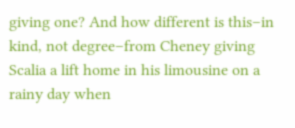giving one? And how different is this–in kind, not degree–from Cheney giving Scalia a lift home in his limousine on a rainy day when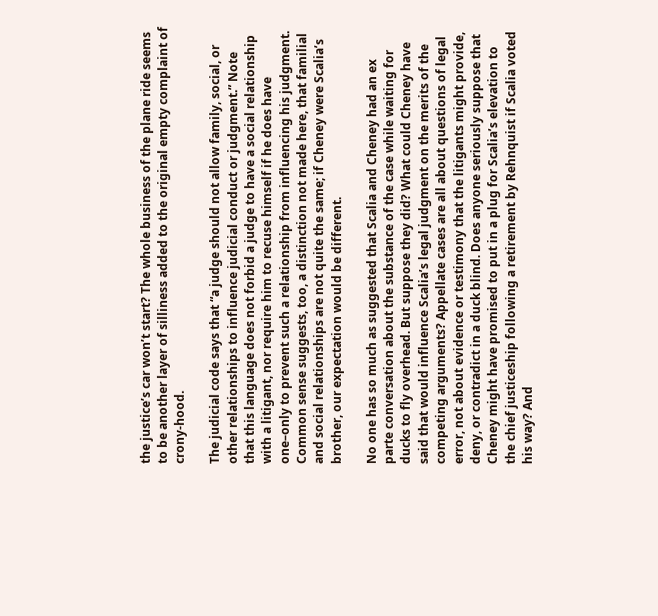the justice’s car won’t start? The whole business of the plane ride seems to be another layer of silliness added to the original empty complaint of crony-hood.

The judicial code says that “a judge should not allow family, social, or other relationships to influence judicial conduct or judgment.” Note that this language does not forbid a judge to have a social relationship with a litigant, nor require him to recuse himself if he does have one–only to prevent such a relationship from influencing his judgment. Common sense suggests, too, a distinction not made here, that familial and social relationships are not quite the same; if Cheney were Scalia’s brother, our expectation would be different.

No one has so much as suggested that Scalia and Cheney had an ex parte conversation about the substance of the case while waiting for ducks to fly overhead. But suppose they did? What could Cheney have said that would influence Scalia’s legal judgment on the merits of the competing arguments? Appellate cases are all about questions of legal error, not about evidence or testimony that the litigants might provide, deny, or contradict in a duck blind. Does anyone seriously suppose that Cheney might have promised to put in a plug for Scalia’s elevation to the chief justiceship following a retirement by Rehnquist if Scalia voted his way? And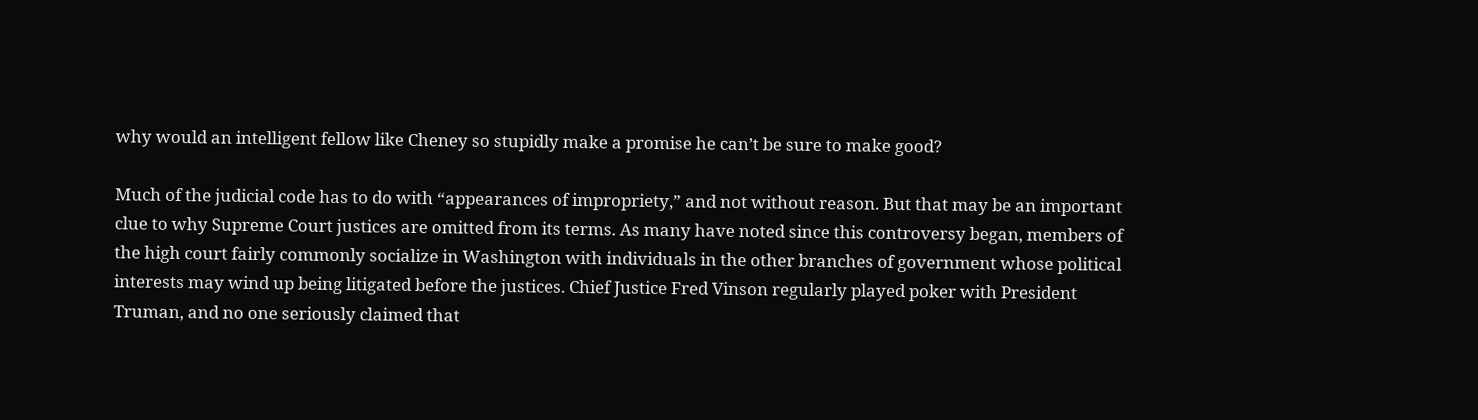why would an intelligent fellow like Cheney so stupidly make a promise he can’t be sure to make good?

Much of the judicial code has to do with “appearances of impropriety,” and not without reason. But that may be an important clue to why Supreme Court justices are omitted from its terms. As many have noted since this controversy began, members of the high court fairly commonly socialize in Washington with individuals in the other branches of government whose political interests may wind up being litigated before the justices. Chief Justice Fred Vinson regularly played poker with President Truman, and no one seriously claimed that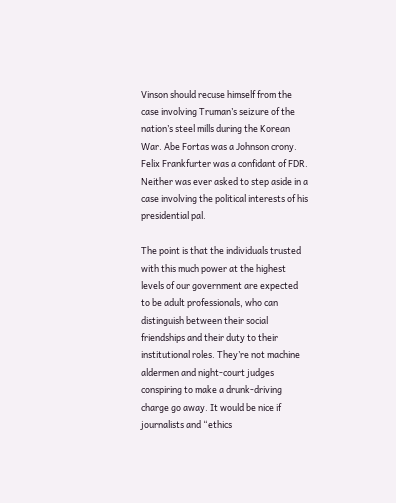Vinson should recuse himself from the case involving Truman’s seizure of the nation’s steel mills during the Korean War. Abe Fortas was a Johnson crony. Felix Frankfurter was a confidant of FDR. Neither was ever asked to step aside in a case involving the political interests of his presidential pal.

The point is that the individuals trusted with this much power at the highest levels of our government are expected to be adult professionals, who can distinguish between their social friendships and their duty to their institutional roles. They’re not machine aldermen and night-court judges conspiring to make a drunk-driving charge go away. It would be nice if journalists and “ethics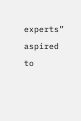experts” aspired to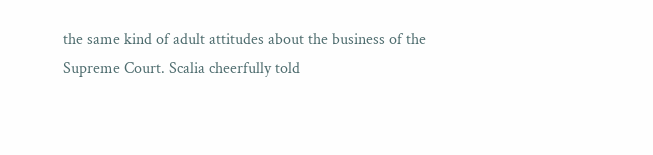the same kind of adult attitudes about the business of the Supreme Court. Scalia cheerfully told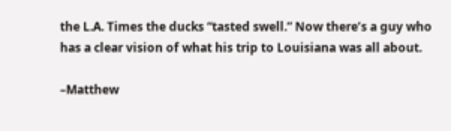the L.A. Times the ducks “tasted swell.” Now there’s a guy who has a clear vision of what his trip to Louisiana was all about.

–Matthew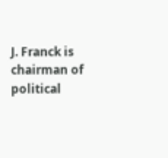J. Franck is chairman of political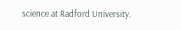science at Radford University.